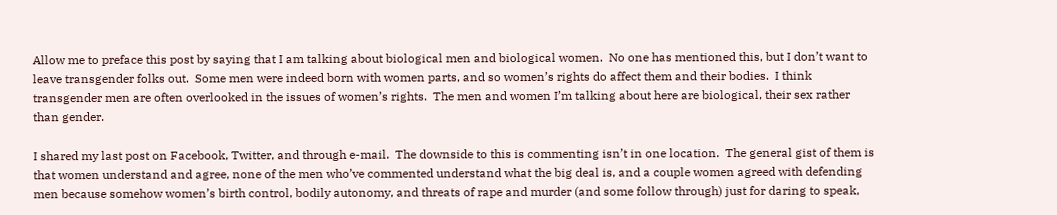Allow me to preface this post by saying that I am talking about biological men and biological women.  No one has mentioned this, but I don’t want to leave transgender folks out.  Some men were indeed born with women parts, and so women’s rights do affect them and their bodies.  I think transgender men are often overlooked in the issues of women’s rights.  The men and women I’m talking about here are biological, their sex rather than gender.

I shared my last post on Facebook, Twitter, and through e-mail.  The downside to this is commenting isn’t in one location.  The general gist of them is that women understand and agree, none of the men who’ve commented understand what the big deal is, and a couple women agreed with defending men because somehow women’s birth control, bodily autonomy, and threats of rape and murder (and some follow through) just for daring to speak,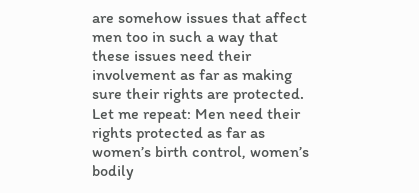are somehow issues that affect men too in such a way that these issues need their involvement as far as making sure their rights are protected.  Let me repeat: Men need their rights protected as far as women’s birth control, women’s bodily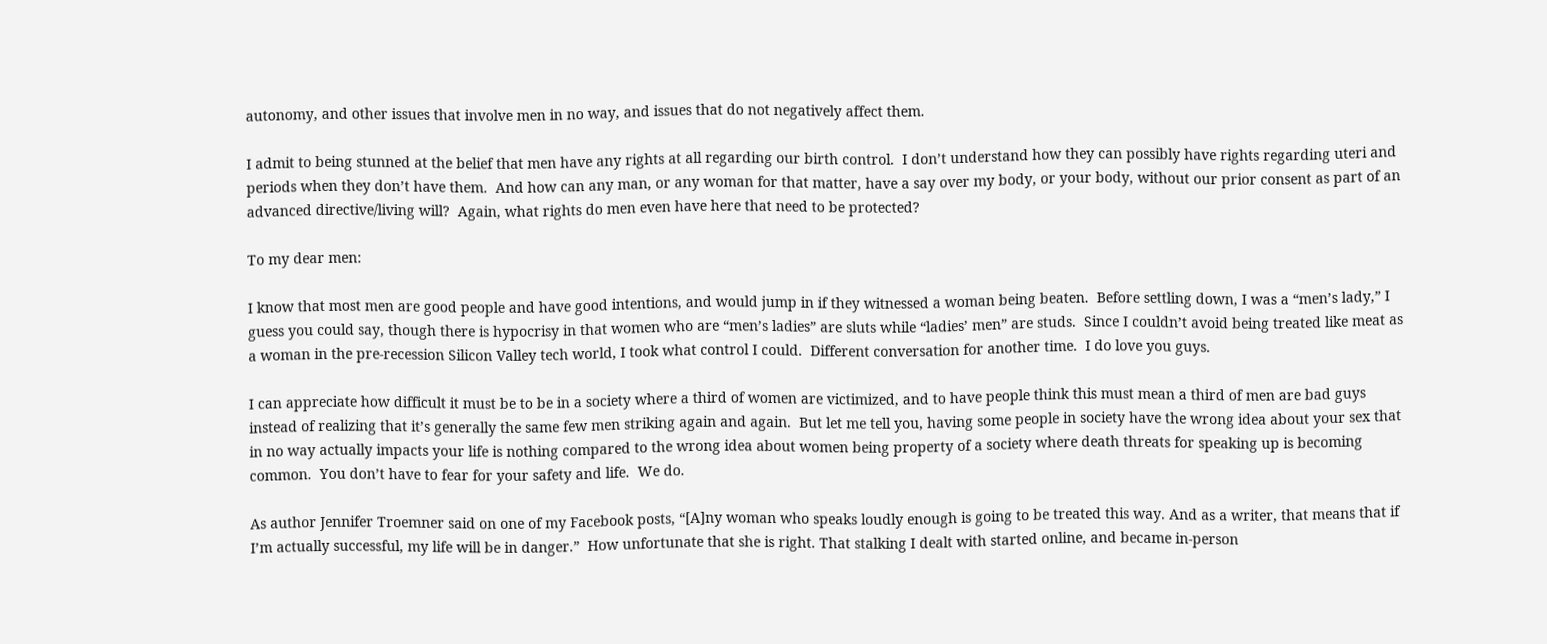autonomy, and other issues that involve men in no way, and issues that do not negatively affect them.

I admit to being stunned at the belief that men have any rights at all regarding our birth control.  I don’t understand how they can possibly have rights regarding uteri and periods when they don’t have them.  And how can any man, or any woman for that matter, have a say over my body, or your body, without our prior consent as part of an advanced directive/living will?  Again, what rights do men even have here that need to be protected?

To my dear men:

I know that most men are good people and have good intentions, and would jump in if they witnessed a woman being beaten.  Before settling down, I was a “men’s lady,” I guess you could say, though there is hypocrisy in that women who are “men’s ladies” are sluts while “ladies’ men” are studs.  Since I couldn’t avoid being treated like meat as a woman in the pre-recession Silicon Valley tech world, I took what control I could.  Different conversation for another time.  I do love you guys.

I can appreciate how difficult it must be to be in a society where a third of women are victimized, and to have people think this must mean a third of men are bad guys instead of realizing that it’s generally the same few men striking again and again.  But let me tell you, having some people in society have the wrong idea about your sex that in no way actually impacts your life is nothing compared to the wrong idea about women being property of a society where death threats for speaking up is becoming common.  You don’t have to fear for your safety and life.  We do.

As author Jennifer Troemner said on one of my Facebook posts, “[A]ny woman who speaks loudly enough is going to be treated this way. And as a writer, that means that if I’m actually successful, my life will be in danger.”  How unfortunate that she is right. That stalking I dealt with started online, and became in-person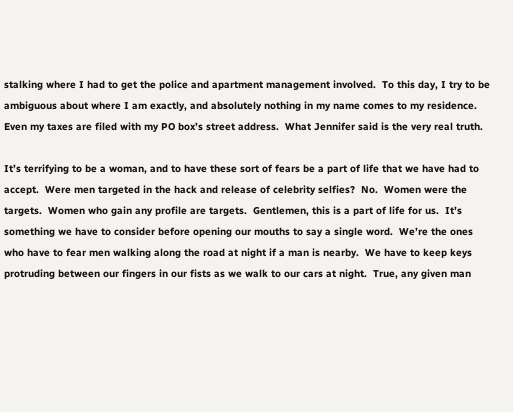stalking where I had to get the police and apartment management involved.  To this day, I try to be ambiguous about where I am exactly, and absolutely nothing in my name comes to my residence.  Even my taxes are filed with my PO box’s street address.  What Jennifer said is the very real truth.

It’s terrifying to be a woman, and to have these sort of fears be a part of life that we have had to accept.  Were men targeted in the hack and release of celebrity selfies?  No.  Women were the targets.  Women who gain any profile are targets.  Gentlemen, this is a part of life for us.  It’s something we have to consider before opening our mouths to say a single word.  We’re the ones who have to fear men walking along the road at night if a man is nearby.  We have to keep keys protruding between our fingers in our fists as we walk to our cars at night.  True, any given man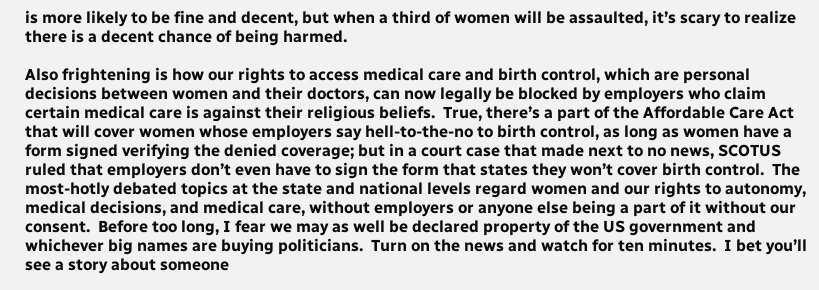is more likely to be fine and decent, but when a third of women will be assaulted, it’s scary to realize there is a decent chance of being harmed.

Also frightening is how our rights to access medical care and birth control, which are personal decisions between women and their doctors, can now legally be blocked by employers who claim certain medical care is against their religious beliefs.  True, there’s a part of the Affordable Care Act that will cover women whose employers say hell-to-the-no to birth control, as long as women have a form signed verifying the denied coverage; but in a court case that made next to no news, SCOTUS ruled that employers don’t even have to sign the form that states they won’t cover birth control.  The most-hotly debated topics at the state and national levels regard women and our rights to autonomy, medical decisions, and medical care, without employers or anyone else being a part of it without our consent.  Before too long, I fear we may as well be declared property of the US government and whichever big names are buying politicians.  Turn on the news and watch for ten minutes.  I bet you’ll see a story about someone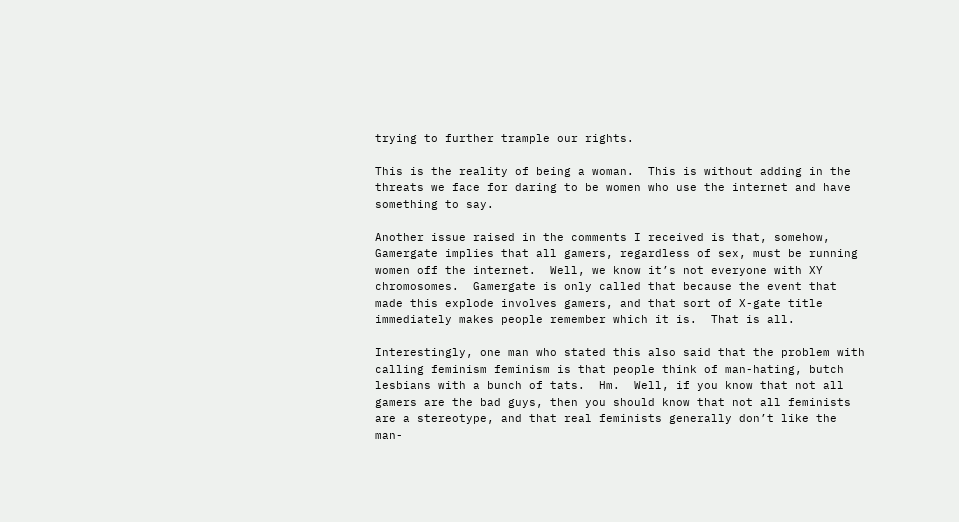trying to further trample our rights.

This is the reality of being a woman.  This is without adding in the threats we face for daring to be women who use the internet and have something to say.

Another issue raised in the comments I received is that, somehow, Gamergate implies that all gamers, regardless of sex, must be running women off the internet.  Well, we know it’s not everyone with XY chromosomes.  Gamergate is only called that because the event that made this explode involves gamers, and that sort of X-gate title immediately makes people remember which it is.  That is all.

Interestingly, one man who stated this also said that the problem with calling feminism feminism is that people think of man-hating, butch lesbians with a bunch of tats.  Hm.  Well, if you know that not all gamers are the bad guys, then you should know that not all feminists are a stereotype, and that real feminists generally don’t like the man-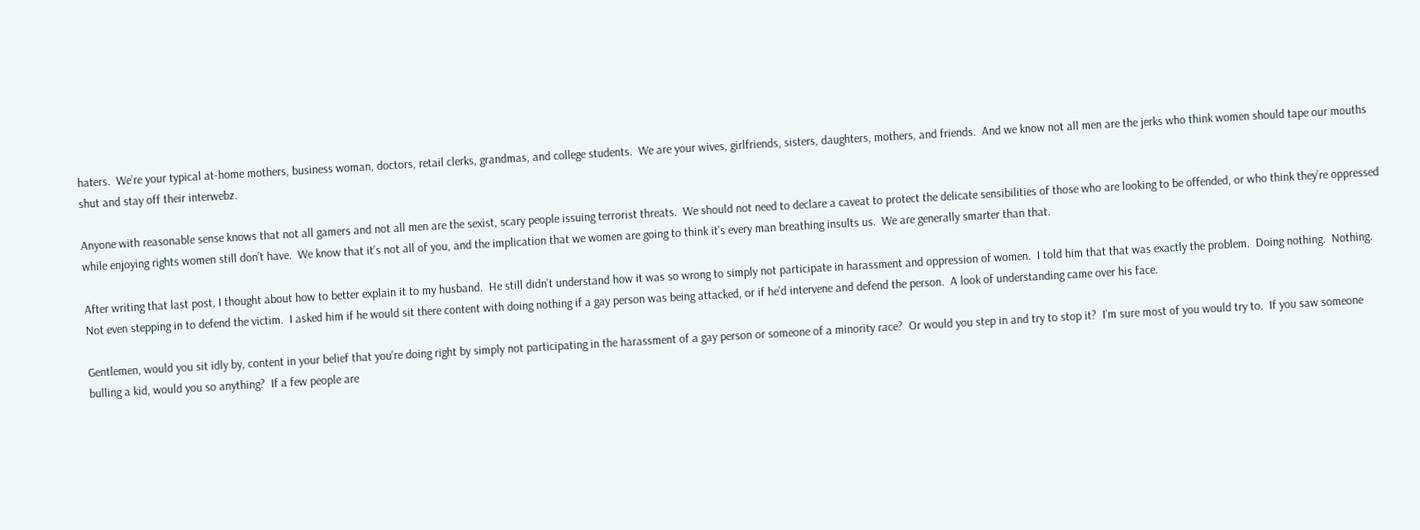haters.  We’re your typical at-home mothers, business woman, doctors, retail clerks, grandmas, and college students.  We are your wives, girlfriends, sisters, daughters, mothers, and friends.  And we know not all men are the jerks who think women should tape our mouths shut and stay off their interwebz.

Anyone with reasonable sense knows that not all gamers and not all men are the sexist, scary people issuing terrorist threats.  We should not need to declare a caveat to protect the delicate sensibilities of those who are looking to be offended, or who think they’re oppressed while enjoying rights women still don’t have.  We know that it’s not all of you, and the implication that we women are going to think it’s every man breathing insults us.  We are generally smarter than that.

After writing that last post, I thought about how to better explain it to my husband.  He still didn’t understand how it was so wrong to simply not participate in harassment and oppression of women.  I told him that that was exactly the problem.  Doing nothing.  Nothing.  Not even stepping in to defend the victim.  I asked him if he would sit there content with doing nothing if a gay person was being attacked, or if he’d intervene and defend the person.  A look of understanding came over his face.

Gentlemen, would you sit idly by, content in your belief that you’re doing right by simply not participating in the harassment of a gay person or someone of a minority race?  Or would you step in and try to stop it?  I’m sure most of you would try to.  If you saw someone bulling a kid, would you so anything?  If a few people are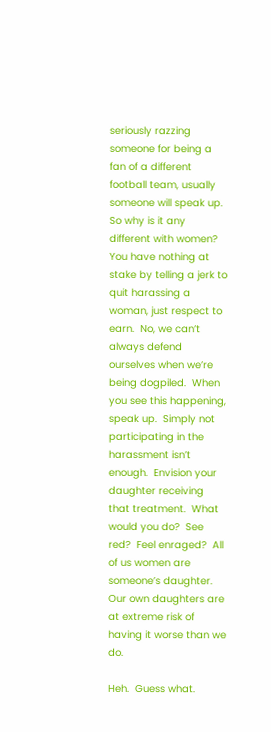seriously razzing someone for being a fan of a different football team, usually someone will speak up.  So why is it any different with women?  You have nothing at stake by telling a jerk to quit harassing a woman, just respect to earn.  No, we can’t always defend ourselves when we’re being dogpiled.  When you see this happening, speak up.  Simply not participating in the harassment isn’t enough.  Envision your daughter receiving that treatment.  What would you do?  See red?  Feel enraged?  All of us women are someone’s daughter.  Our own daughters are at extreme risk of having it worse than we do.

Heh.  Guess what.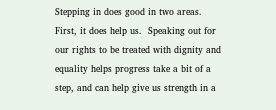Stepping in does good in two areas.  First, it does help us.  Speaking out for our rights to be treated with dignity and equality helps progress take a bit of a step, and can help give us strength in a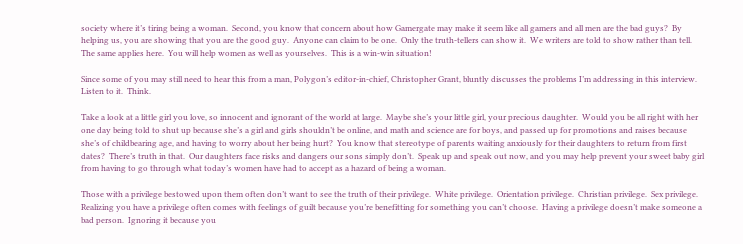society where it’s tiring being a woman.  Second, you know that concern about how Gamergate may make it seem like all gamers and all men are the bad guys?  By helping us, you are showing that you are the good guy.  Anyone can claim to be one.  Only the truth-tellers can show it.  We writers are told to show rather than tell.  The same applies here.  You will help women as well as yourselves.  This is a win-win situation!

Since some of you may still need to hear this from a man, Polygon’s editor-in-chief, Christopher Grant, bluntly discusses the problems I’m addressing in this interview.  Listen to it.  Think.

Take a look at a little girl you love, so innocent and ignorant of the world at large.  Maybe she’s your little girl, your precious daughter.  Would you be all right with her one day being told to shut up because she’s a girl and girls shouldn’t be online, and math and science are for boys, and passed up for promotions and raises because she’s of childbearing age, and having to worry about her being hurt?  You know that stereotype of parents waiting anxiously for their daughters to return from first dates?  There’s truth in that.  Our daughters face risks and dangers our sons simply don’t.  Speak up and speak out now, and you may help prevent your sweet baby girl from having to go through what today’s women have had to accept as a hazard of being a woman.

Those with a privilege bestowed upon them often don’t want to see the truth of their privilege.  White privilege.  Orientation privilege.  Christian privilege.  Sex privilege.  Realizing you have a privilege often comes with feelings of guilt because you’re benefitting for something you can’t choose.  Having a privilege doesn’t make someone a bad person.  Ignoring it because you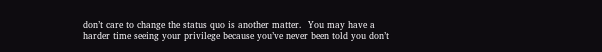don’t care to change the status quo is another matter.  You may have a harder time seeing your privilege because you’ve never been told you don’t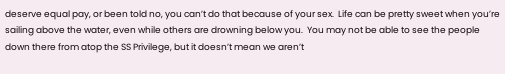deserve equal pay, or been told no, you can’t do that because of your sex.  Life can be pretty sweet when you’re sailing above the water, even while others are drowning below you.  You may not be able to see the people down there from atop the SS Privilege, but it doesn’t mean we aren’t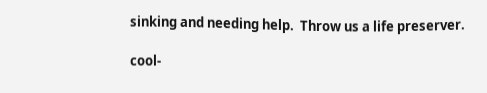sinking and needing help.  Throw us a life preserver.

cool-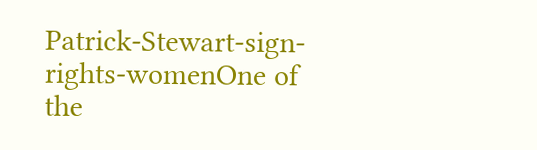Patrick-Stewart-sign-rights-womenOne of the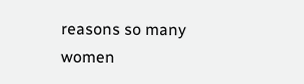reasons so many women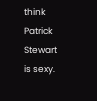think Patrick Stewart is sexy.